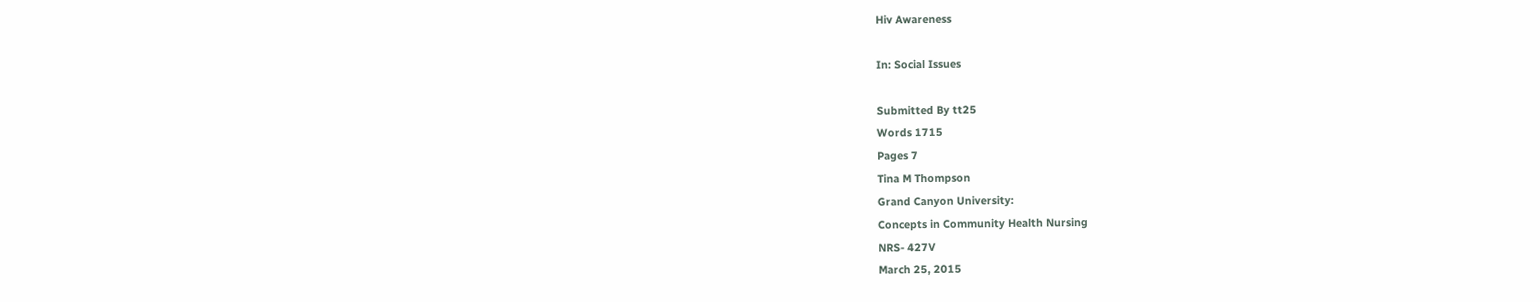Hiv Awareness

In: Social Issues

Submitted By tt25
Words 1715
Pages 7
Tina M Thompson
Grand Canyon University:
Concepts in Community Health Nursing
NRS- 427V
March 25, 2015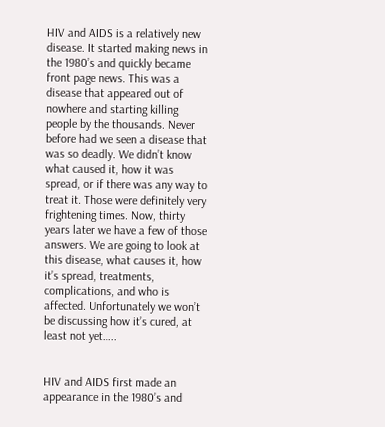HIV and AIDS is a relatively new disease. It started making news in the 1980’s and quickly became front page news. This was a disease that appeared out of nowhere and starting killing people by the thousands. Never before had we seen a disease that was so deadly. We didn’t know what caused it, how it was spread, or if there was any way to treat it. Those were definitely very frightening times. Now, thirty years later we have a few of those answers. We are going to look at this disease, what causes it, how it’s spread, treatments, complications, and who is affected. Unfortunately we won’t be discussing how it’s cured, at least not yet…..


HIV and AIDS first made an appearance in the 1980’s and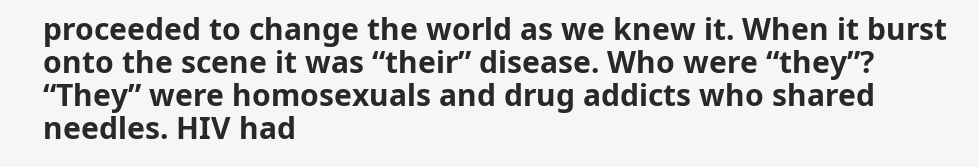proceeded to change the world as we knew it. When it burst onto the scene it was “their” disease. Who were “they”? “They” were homosexuals and drug addicts who shared needles. HIV had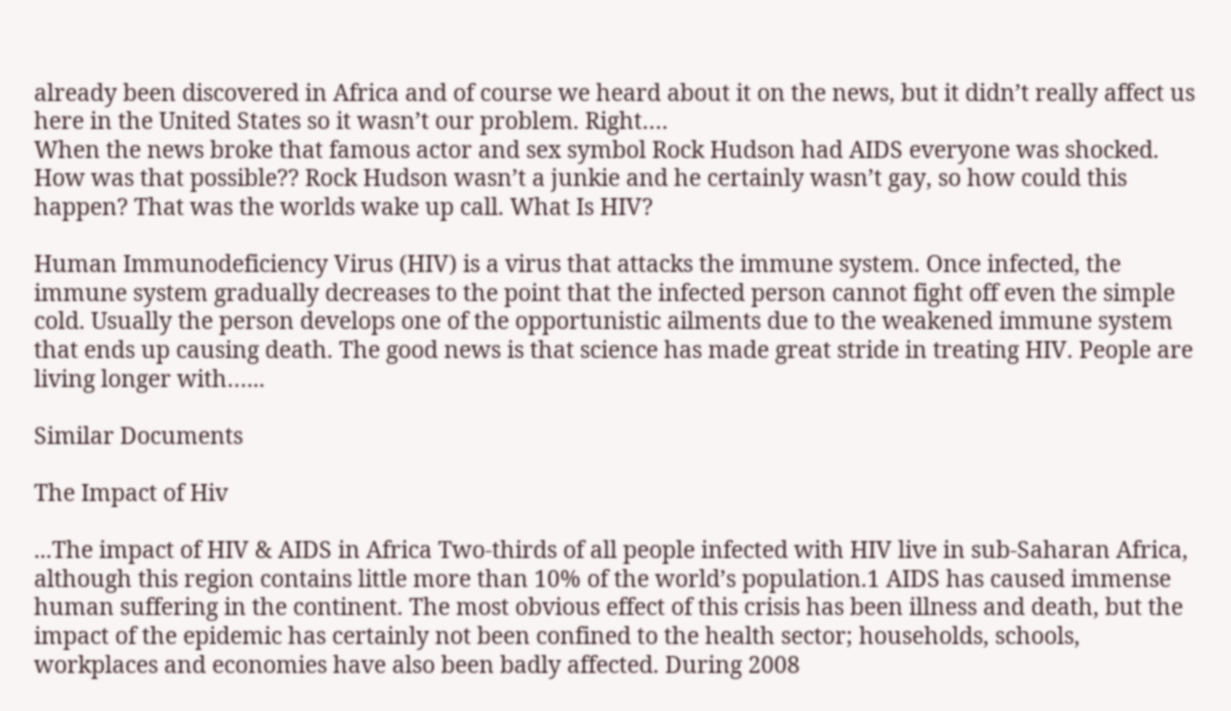already been discovered in Africa and of course we heard about it on the news, but it didn’t really affect us here in the United States so it wasn’t our problem. Right….
When the news broke that famous actor and sex symbol Rock Hudson had AIDS everyone was shocked. How was that possible?? Rock Hudson wasn’t a junkie and he certainly wasn’t gay, so how could this happen? That was the worlds wake up call. What Is HIV?

Human Immunodeficiency Virus (HIV) is a virus that attacks the immune system. Once infected, the immune system gradually decreases to the point that the infected person cannot fight off even the simple cold. Usually the person develops one of the opportunistic ailments due to the weakened immune system that ends up causing death. The good news is that science has made great stride in treating HIV. People are living longer with…...

Similar Documents

The Impact of Hiv

...The impact of HIV & AIDS in Africa Two-thirds of all people infected with HIV live in sub-Saharan Africa, although this region contains little more than 10% of the world’s population.1 AIDS has caused immense human suffering in the continent. The most obvious effect of this crisis has been illness and death, but the impact of the epidemic has certainly not been confined to the health sector; households, schools, workplaces and economies have also been badly affected. During 2008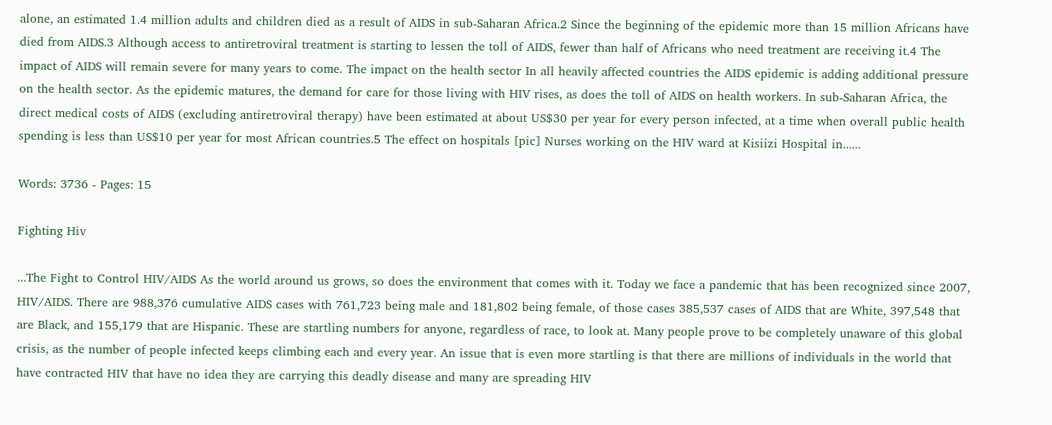alone, an estimated 1.4 million adults and children died as a result of AIDS in sub-Saharan Africa.2 Since the beginning of the epidemic more than 15 million Africans have died from AIDS.3 Although access to antiretroviral treatment is starting to lessen the toll of AIDS, fewer than half of Africans who need treatment are receiving it.4 The impact of AIDS will remain severe for many years to come. The impact on the health sector In all heavily affected countries the AIDS epidemic is adding additional pressure on the health sector. As the epidemic matures, the demand for care for those living with HIV rises, as does the toll of AIDS on health workers. In sub-Saharan Africa, the direct medical costs of AIDS (excluding antiretroviral therapy) have been estimated at about US$30 per year for every person infected, at a time when overall public health spending is less than US$10 per year for most African countries.5 The effect on hospitals [pic] Nurses working on the HIV ward at Kisiizi Hospital in......

Words: 3736 - Pages: 15

Fighting Hiv

...The Fight to Control HIV/AIDS As the world around us grows, so does the environment that comes with it. Today we face a pandemic that has been recognized since 2007, HIV/AIDS. There are 988,376 cumulative AIDS cases with 761,723 being male and 181,802 being female, of those cases 385,537 cases of AIDS that are White, 397,548 that are Black, and 155,179 that are Hispanic. These are startling numbers for anyone, regardless of race, to look at. Many people prove to be completely unaware of this global crisis, as the number of people infected keeps climbing each and every year. An issue that is even more startling is that there are millions of individuals in the world that have contracted HIV that have no idea they are carrying this deadly disease and many are spreading HIV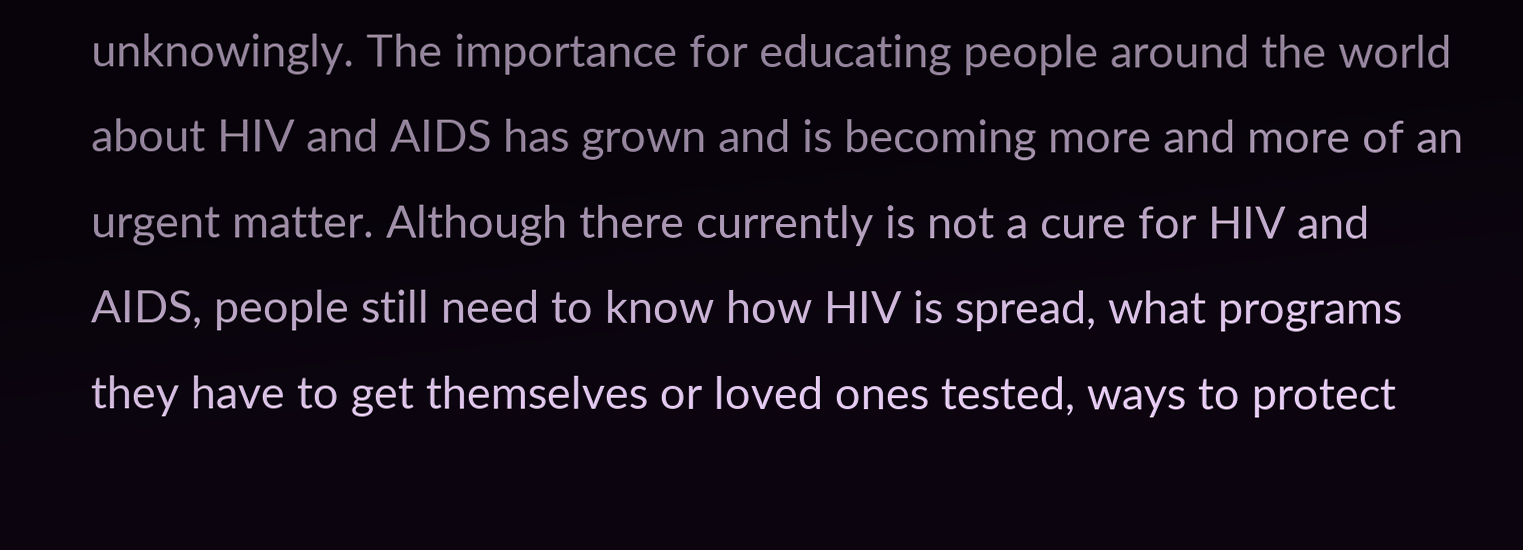unknowingly. The importance for educating people around the world about HIV and AIDS has grown and is becoming more and more of an urgent matter. Although there currently is not a cure for HIV and AIDS, people still need to know how HIV is spread, what programs they have to get themselves or loved ones tested, ways to protect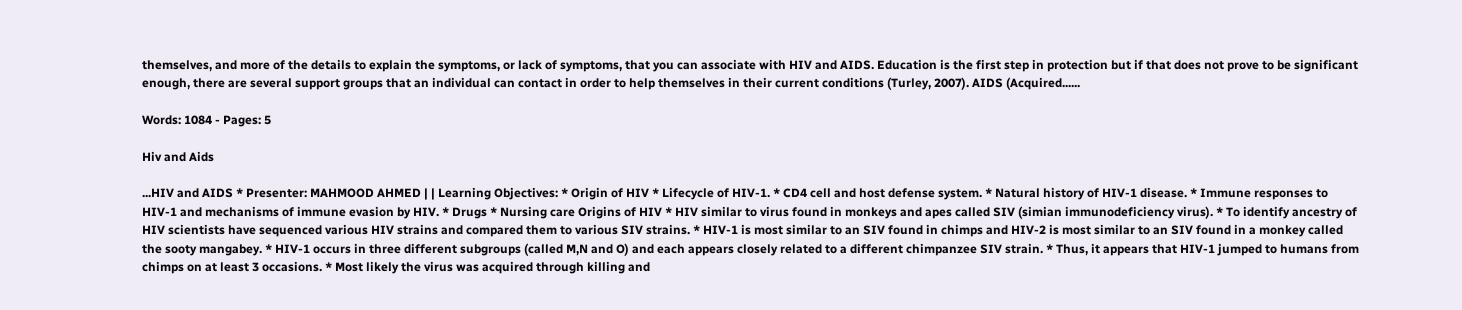themselves, and more of the details to explain the symptoms, or lack of symptoms, that you can associate with HIV and AIDS. Education is the first step in protection but if that does not prove to be significant enough, there are several support groups that an individual can contact in order to help themselves in their current conditions (Turley, 2007). AIDS (Acquired......

Words: 1084 - Pages: 5

Hiv and Aids

...HIV and AIDS * Presenter: MAHMOOD AHMED | | Learning Objectives: * Origin of HIV * Lifecycle of HIV-1. * CD4 cell and host defense system. * Natural history of HIV-1 disease. * Immune responses to HIV-1 and mechanisms of immune evasion by HIV. * Drugs * Nursing care Origins of HIV * HIV similar to virus found in monkeys and apes called SIV (simian immunodeficiency virus). * To identify ancestry of HIV scientists have sequenced various HIV strains and compared them to various SIV strains. * HIV-1 is most similar to an SIV found in chimps and HIV-2 is most similar to an SIV found in a monkey called the sooty mangabey. * HIV-1 occurs in three different subgroups (called M,N and O) and each appears closely related to a different chimpanzee SIV strain. * Thus, it appears that HIV-1 jumped to humans from chimps on at least 3 occasions. * Most likely the virus was acquired through killing and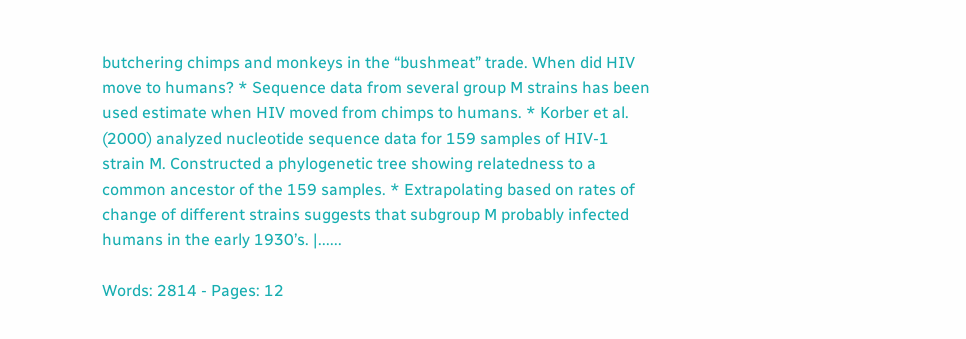butchering chimps and monkeys in the “bushmeat” trade. When did HIV move to humans? * Sequence data from several group M strains has been used estimate when HIV moved from chimps to humans. * Korber et al. (2000) analyzed nucleotide sequence data for 159 samples of HIV-1 strain M. Constructed a phylogenetic tree showing relatedness to a common ancestor of the 159 samples. * Extrapolating based on rates of change of different strains suggests that subgroup M probably infected humans in the early 1930’s. |......

Words: 2814 - Pages: 12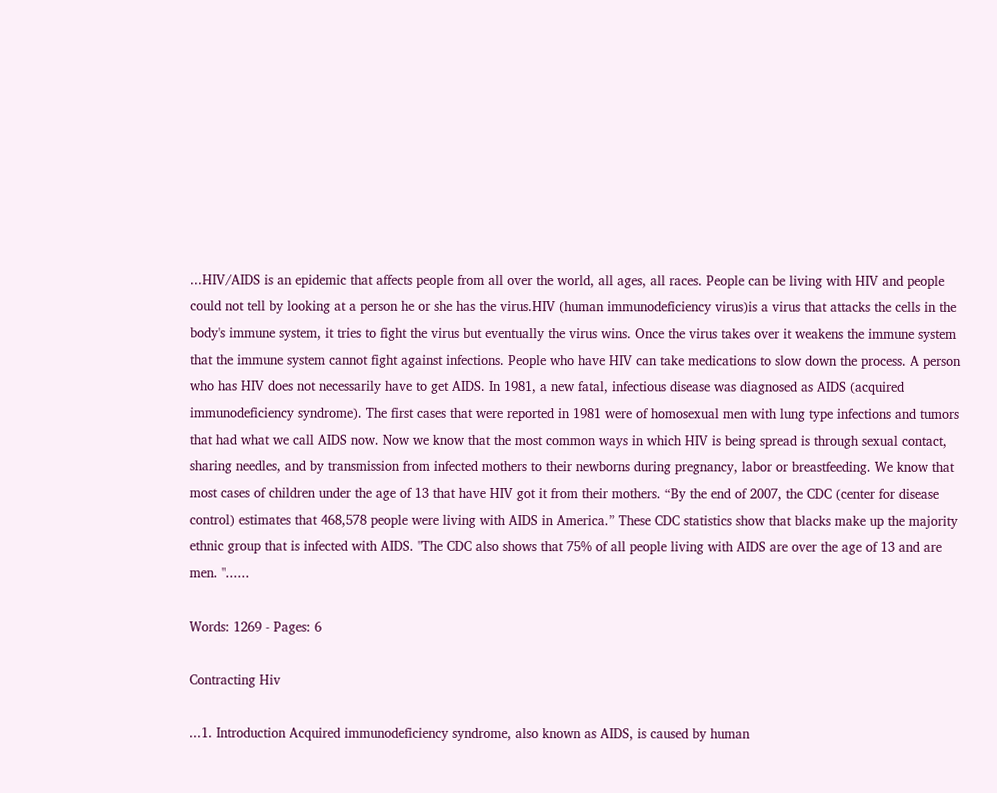...HIV/AIDS is an epidemic that affects people from all over the world, all ages, all races. People can be living with HIV and people could not tell by looking at a person he or she has the virus.HIV (human immunodeficiency virus)is a virus that attacks the cells in the body's immune system, it tries to fight the virus but eventually the virus wins. Once the virus takes over it weakens the immune system that the immune system cannot fight against infections. People who have HIV can take medications to slow down the process. A person who has HIV does not necessarily have to get AIDS. In 1981, a new fatal, infectious disease was diagnosed as AIDS (acquired immunodeficiency syndrome). The first cases that were reported in 1981 were of homosexual men with lung type infections and tumors that had what we call AIDS now. Now we know that the most common ways in which HIV is being spread is through sexual contact, sharing needles, and by transmission from infected mothers to their newborns during pregnancy, labor or breastfeeding. We know that most cases of children under the age of 13 that have HIV got it from their mothers. “By the end of 2007, the CDC (center for disease control) estimates that 468,578 people were living with AIDS in America.” These CDC statistics show that blacks make up the majority ethnic group that is infected with AIDS. "The CDC also shows that 75% of all people living with AIDS are over the age of 13 and are men. "......

Words: 1269 - Pages: 6

Contracting Hiv

...1. Introduction Acquired immunodeficiency syndrome, also known as AIDS, is caused by human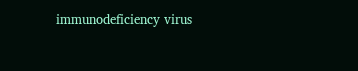immunodeficiency virus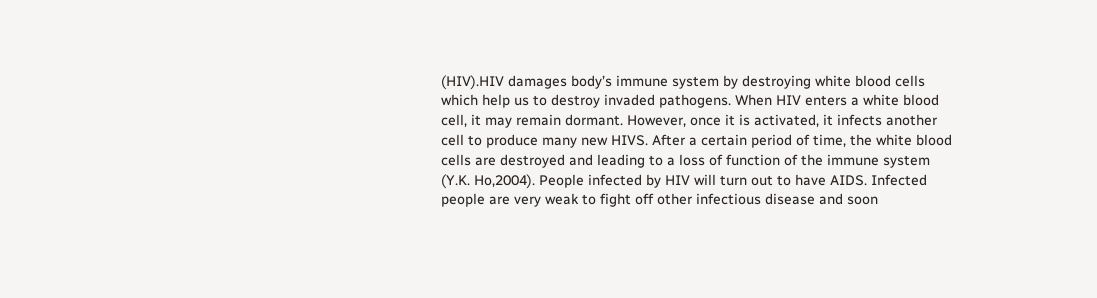(HIV).HIV damages body’s immune system by destroying white blood cells which help us to destroy invaded pathogens. When HIV enters a white blood cell, it may remain dormant. However, once it is activated, it infects another cell to produce many new HIVS. After a certain period of time, the white blood cells are destroyed and leading to a loss of function of the immune system (Y.K. Ho,2004). People infected by HIV will turn out to have AIDS. Infected people are very weak to fight off other infectious disease and soon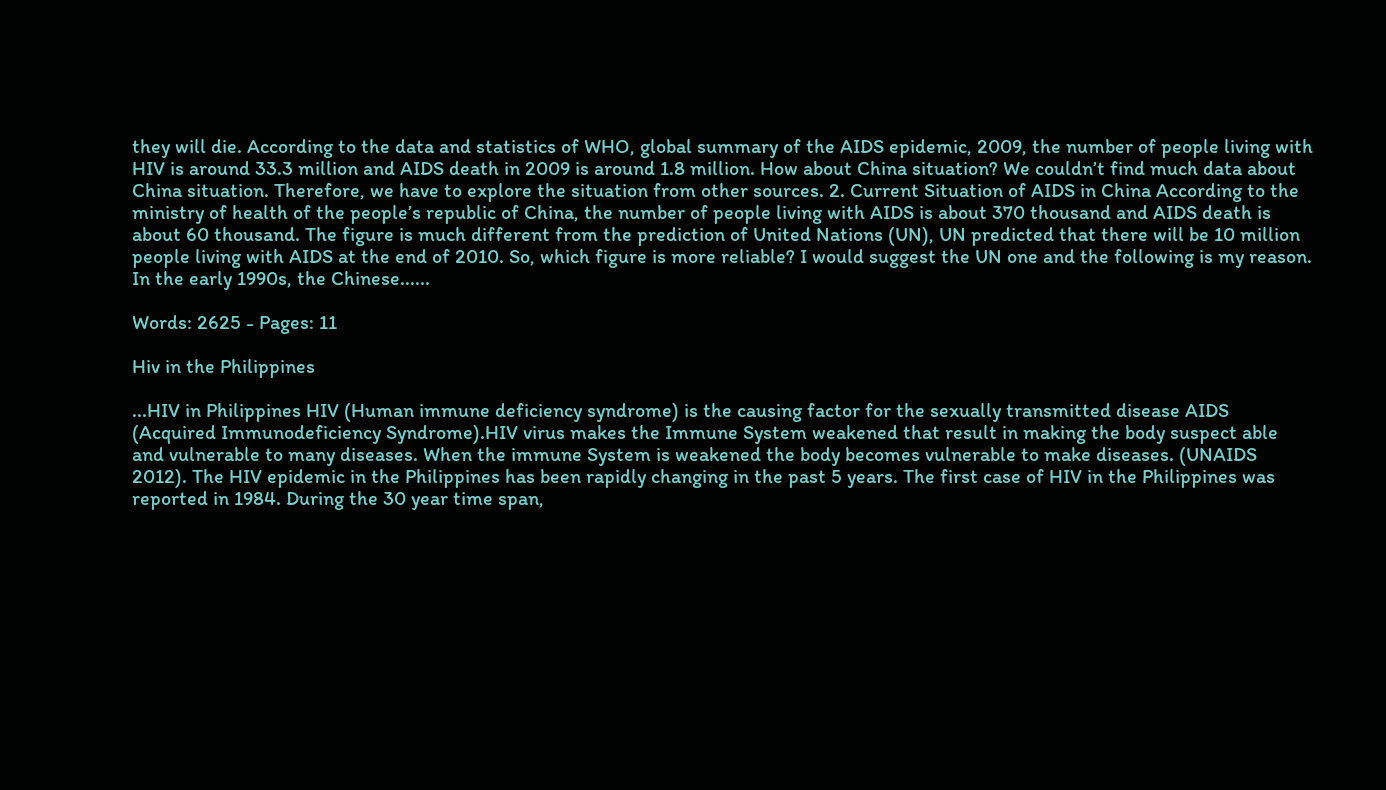they will die. According to the data and statistics of WHO, global summary of the AIDS epidemic, 2009, the number of people living with HIV is around 33.3 million and AIDS death in 2009 is around 1.8 million. How about China situation? We couldn’t find much data about China situation. Therefore, we have to explore the situation from other sources. 2. Current Situation of AIDS in China According to the ministry of health of the people’s republic of China, the number of people living with AIDS is about 370 thousand and AIDS death is about 60 thousand. The figure is much different from the prediction of United Nations (UN), UN predicted that there will be 10 million people living with AIDS at the end of 2010. So, which figure is more reliable? I would suggest the UN one and the following is my reason. In the early 1990s, the Chinese......

Words: 2625 - Pages: 11

Hiv in the Philippines

...HIV in Philippines HIV (Human immune deficiency syndrome) is the causing factor for the sexually transmitted disease AIDS (Acquired Immunodeficiency Syndrome).HIV virus makes the Immune System weakened that result in making the body suspect able and vulnerable to many diseases. When the immune System is weakened the body becomes vulnerable to make diseases. (UNAIDS 2012). The HIV epidemic in the Philippines has been rapidly changing in the past 5 years. The first case of HIV in the Philippines was reported in 1984. During the 30 year time span,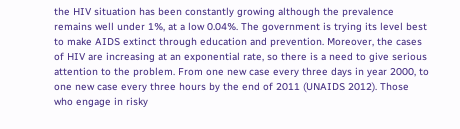the HIV situation has been constantly growing although the prevalence remains well under 1%, at a low 0.04%. The government is trying its level best to make AIDS extinct through education and prevention. Moreover, the cases of HIV are increasing at an exponential rate, so there is a need to give serious attention to the problem. From one new case every three days in year 2000, to one new case every three hours by the end of 2011 (UNAIDS 2012). Those who engage in risky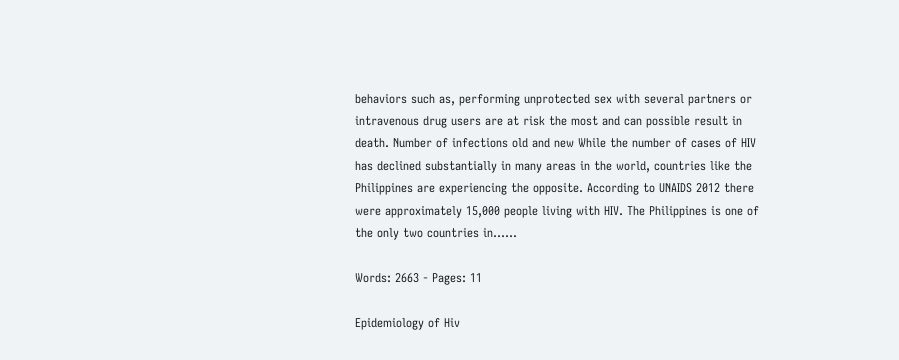behaviors such as, performing unprotected sex with several partners or intravenous drug users are at risk the most and can possible result in death. Number of infections old and new While the number of cases of HIV has declined substantially in many areas in the world, countries like the Philippines are experiencing the opposite. According to UNAIDS 2012 there were approximately 15,000 people living with HIV. The Philippines is one of the only two countries in......

Words: 2663 - Pages: 11

Epidemiology of Hiv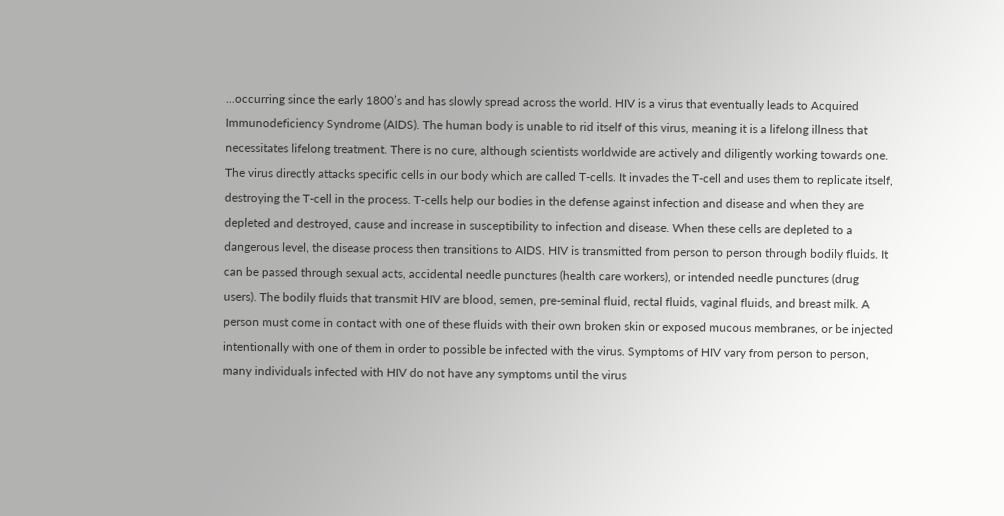...occurring since the early 1800’s and has slowly spread across the world. HIV is a virus that eventually leads to Acquired Immunodeficiency Syndrome (AIDS). The human body is unable to rid itself of this virus, meaning it is a lifelong illness that necessitates lifelong treatment. There is no cure, although scientists worldwide are actively and diligently working towards one. The virus directly attacks specific cells in our body which are called T-cells. It invades the T-cell and uses them to replicate itself, destroying the T-cell in the process. T-cells help our bodies in the defense against infection and disease and when they are depleted and destroyed, cause and increase in susceptibility to infection and disease. When these cells are depleted to a dangerous level, the disease process then transitions to AIDS. HIV is transmitted from person to person through bodily fluids. It can be passed through sexual acts, accidental needle punctures (health care workers), or intended needle punctures (drug users). The bodily fluids that transmit HIV are blood, semen, pre-seminal fluid, rectal fluids, vaginal fluids, and breast milk. A person must come in contact with one of these fluids with their own broken skin or exposed mucous membranes, or be injected intentionally with one of them in order to possible be infected with the virus. Symptoms of HIV vary from person to person, many individuals infected with HIV do not have any symptoms until the virus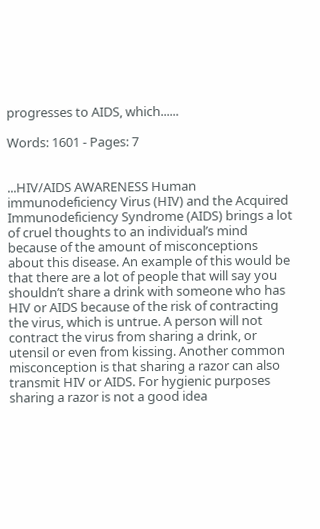progresses to AIDS, which......

Words: 1601 - Pages: 7


...HIV/AIDS AWARENESS Human immunodeficiency Virus (HIV) and the Acquired Immunodeficiency Syndrome (AIDS) brings a lot of cruel thoughts to an individual’s mind because of the amount of misconceptions about this disease. An example of this would be that there are a lot of people that will say you shouldn’t share a drink with someone who has HIV or AIDS because of the risk of contracting the virus, which is untrue. A person will not contract the virus from sharing a drink, or utensil or even from kissing. Another common misconception is that sharing a razor can also transmit HIV or AIDS. For hygienic purposes sharing a razor is not a good idea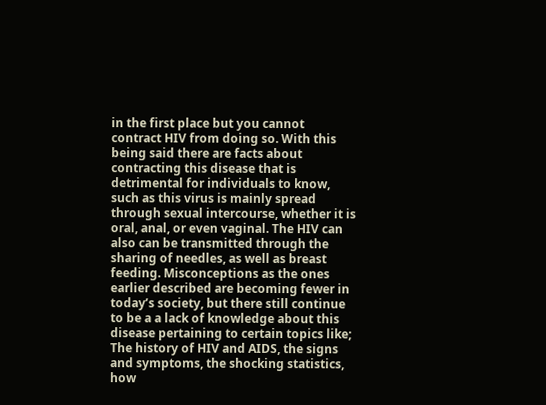in the first place but you cannot contract HIV from doing so. With this being said there are facts about contracting this disease that is detrimental for individuals to know, such as this virus is mainly spread through sexual intercourse, whether it is oral, anal, or even vaginal. The HIV can also can be transmitted through the sharing of needles, as well as breast feeding. Misconceptions as the ones earlier described are becoming fewer in today’s society, but there still continue to be a a lack of knowledge about this disease pertaining to certain topics like; The history of HIV and AIDS, the signs and symptoms, the shocking statistics, how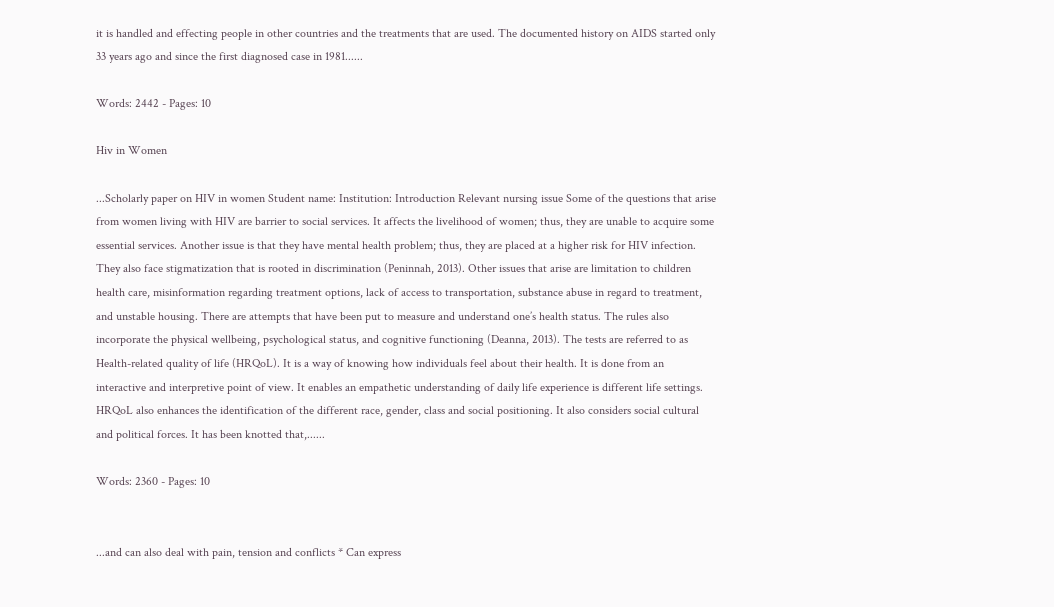it is handled and effecting people in other countries and the treatments that are used. The documented history on AIDS started only 33 years ago and since the first diagnosed case in 1981......

Words: 2442 - Pages: 10

Hiv in Women

...Scholarly paper on HIV in women Student name: Institution: Introduction Relevant nursing issue Some of the questions that arise from women living with HIV are barrier to social services. It affects the livelihood of women; thus, they are unable to acquire some essential services. Another issue is that they have mental health problem; thus, they are placed at a higher risk for HIV infection. They also face stigmatization that is rooted in discrimination (Peninnah, 2013). Other issues that arise are limitation to children health care, misinformation regarding treatment options, lack of access to transportation, substance abuse in regard to treatment, and unstable housing. There are attempts that have been put to measure and understand one’s health status. The rules also incorporate the physical wellbeing, psychological status, and cognitive functioning (Deanna, 2013). The tests are referred to as Health-related quality of life (HRQoL). It is a way of knowing how individuals feel about their health. It is done from an interactive and interpretive point of view. It enables an empathetic understanding of daily life experience is different life settings. HRQoL also enhances the identification of the different race, gender, class and social positioning. It also considers social cultural and political forces. It has been knotted that,......

Words: 2360 - Pages: 10


...and can also deal with pain, tension and conflicts * Can express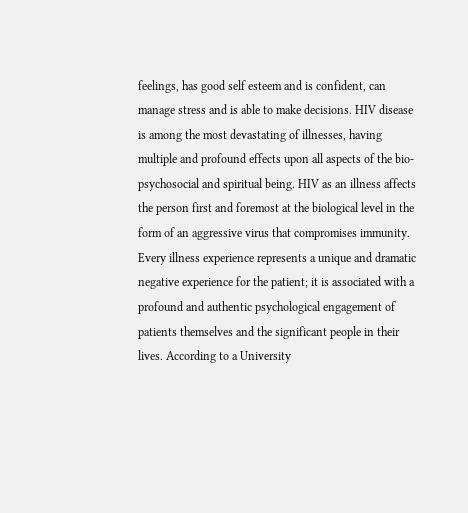feelings, has good self esteem and is confident, can manage stress and is able to make decisions. HIV disease is among the most devastating of illnesses, having multiple and profound effects upon all aspects of the bio-psychosocial and spiritual being. HIV as an illness affects the person first and foremost at the biological level in the form of an aggressive virus that compromises immunity. Every illness experience represents a unique and dramatic negative experience for the patient; it is associated with a profound and authentic psychological engagement of patients themselves and the significant people in their lives. According to a University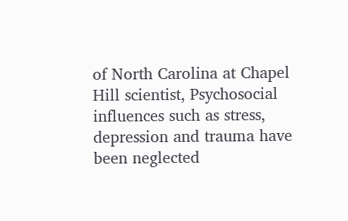of North Carolina at Chapel Hill scientist, Psychosocial influences such as stress, depression and trauma have been neglected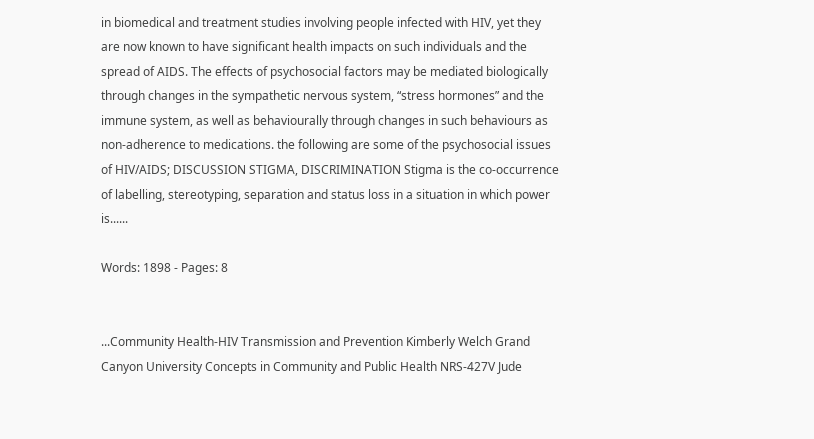in biomedical and treatment studies involving people infected with HIV, yet they are now known to have significant health impacts on such individuals and the spread of AIDS. The effects of psychosocial factors may be mediated biologically through changes in the sympathetic nervous system, “stress hormones” and the immune system, as well as behaviourally through changes in such behaviours as non-adherence to medications. the following are some of the psychosocial issues of HIV/AIDS; DISCUSSION STIGMA, DISCRIMINATION Stigma is the co-occurrence of labelling, stereotyping, separation and status loss in a situation in which power is......

Words: 1898 - Pages: 8


...Community Health-HIV Transmission and Prevention Kimberly Welch Grand Canyon University Concepts in Community and Public Health NRS-427V Jude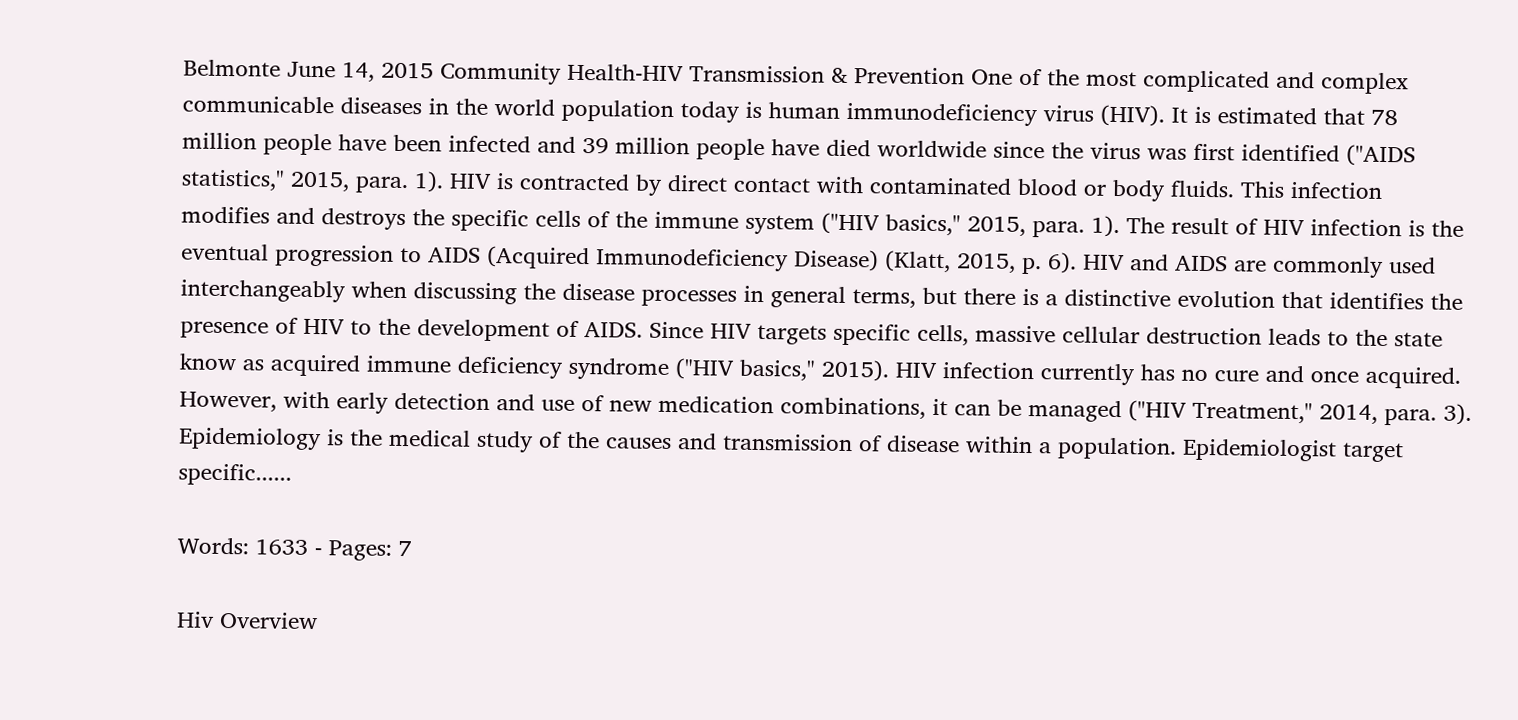Belmonte June 14, 2015 Community Health-HIV Transmission & Prevention One of the most complicated and complex communicable diseases in the world population today is human immunodeficiency virus (HIV). It is estimated that 78 million people have been infected and 39 million people have died worldwide since the virus was first identified ("AIDS statistics," 2015, para. 1). HIV is contracted by direct contact with contaminated blood or body fluids. This infection modifies and destroys the specific cells of the immune system ("HIV basics," 2015, para. 1). The result of HIV infection is the eventual progression to AIDS (Acquired Immunodeficiency Disease) (Klatt, 2015, p. 6). HIV and AIDS are commonly used interchangeably when discussing the disease processes in general terms, but there is a distinctive evolution that identifies the presence of HIV to the development of AIDS. Since HIV targets specific cells, massive cellular destruction leads to the state know as acquired immune deficiency syndrome ("HIV basics," 2015). HIV infection currently has no cure and once acquired. However, with early detection and use of new medication combinations, it can be managed ("HIV Treatment," 2014, para. 3). Epidemiology is the medical study of the causes and transmission of disease within a population. Epidemiologist target specific......

Words: 1633 - Pages: 7

Hiv Overview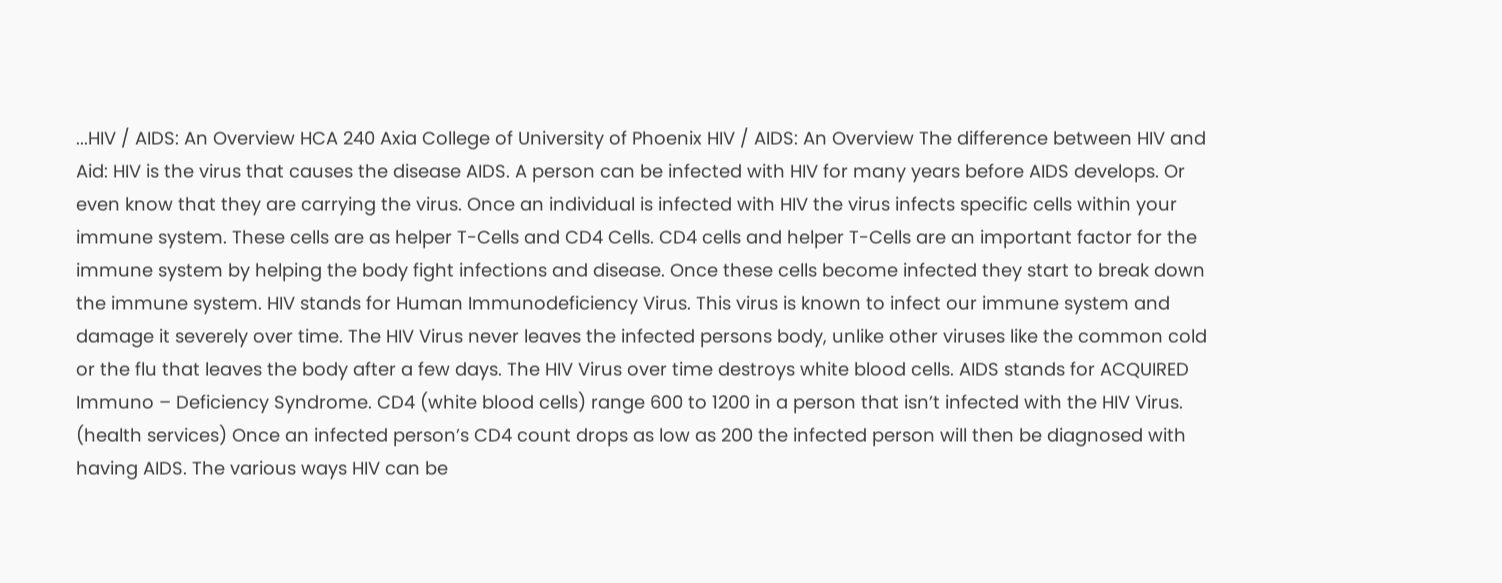...HIV / AIDS: An Overview HCA 240 Axia College of University of Phoenix HIV / AIDS: An Overview The difference between HIV and Aid: HIV is the virus that causes the disease AIDS. A person can be infected with HIV for many years before AIDS develops. Or even know that they are carrying the virus. Once an individual is infected with HIV the virus infects specific cells within your immune system. These cells are as helper T-Cells and CD4 Cells. CD4 cells and helper T-Cells are an important factor for the immune system by helping the body fight infections and disease. Once these cells become infected they start to break down the immune system. HIV stands for Human Immunodeficiency Virus. This virus is known to infect our immune system and damage it severely over time. The HIV Virus never leaves the infected persons body, unlike other viruses like the common cold or the flu that leaves the body after a few days. The HIV Virus over time destroys white blood cells. AIDS stands for ACQUIRED Immuno – Deficiency Syndrome. CD4 (white blood cells) range 600 to 1200 in a person that isn’t infected with the HIV Virus. (health services) Once an infected person’s CD4 count drops as low as 200 the infected person will then be diagnosed with having AIDS. The various ways HIV can be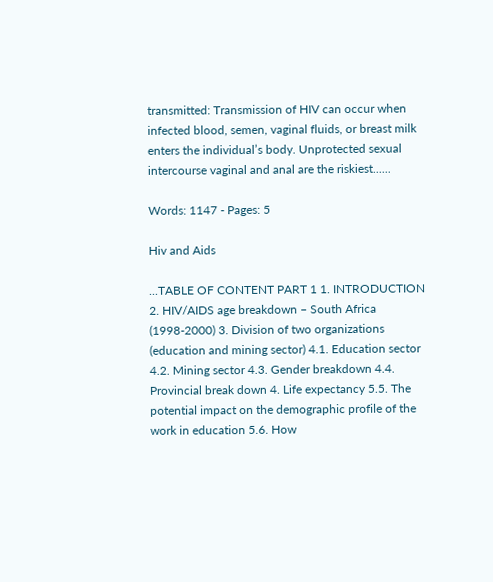transmitted: Transmission of HIV can occur when infected blood, semen, vaginal fluids, or breast milk enters the individual’s body. Unprotected sexual intercourse vaginal and anal are the riskiest......

Words: 1147 - Pages: 5

Hiv and Aids

...TABLE OF CONTENT PART 1 1. INTRODUCTION 2. HIV/AIDS age breakdown – South Africa (1998-2000) 3. Division of two organizations (education and mining sector) 4.1. Education sector 4.2. Mining sector 4.3. Gender breakdown 4.4. Provincial break down 4. Life expectancy 5.5. The potential impact on the demographic profile of the work in education 5.6. How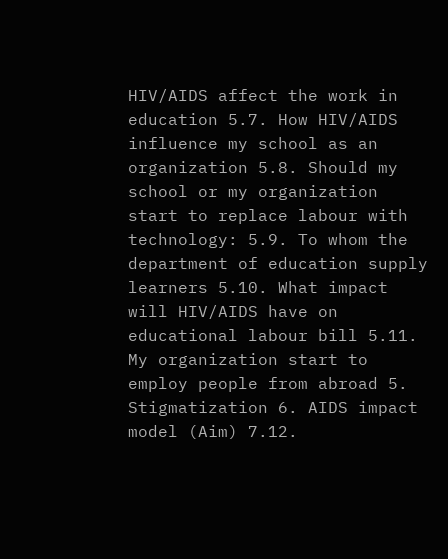HIV/AIDS affect the work in education 5.7. How HIV/AIDS influence my school as an organization 5.8. Should my school or my organization start to replace labour with technology: 5.9. To whom the department of education supply learners 5.10. What impact will HIV/AIDS have on educational labour bill 5.11. My organization start to employ people from abroad 5. Stigmatization 6. AIDS impact model (Aim) 7.12.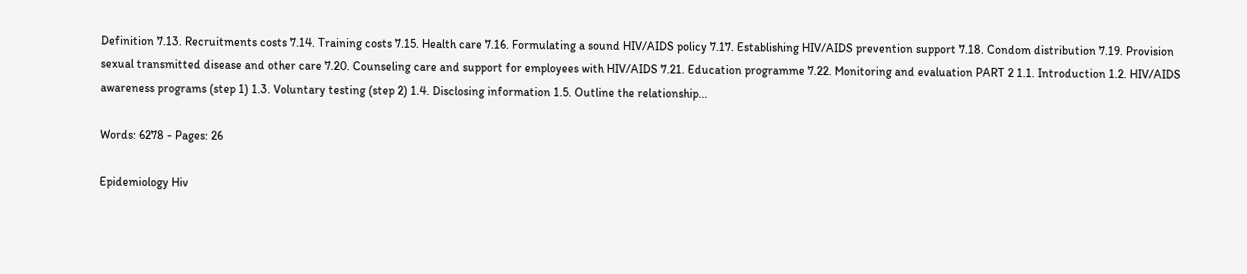Definition 7.13. Recruitments costs 7.14. Training costs 7.15. Health care 7.16. Formulating a sound HIV/AIDS policy 7.17. Establishing HIV/AIDS prevention support 7.18. Condom distribution 7.19. Provision sexual transmitted disease and other care 7.20. Counseling care and support for employees with HIV/AIDS 7.21. Education programme 7.22. Monitoring and evaluation PART 2 1.1. Introduction 1.2. HIV/AIDS awareness programs (step 1) 1.3. Voluntary testing (step 2) 1.4. Disclosing information 1.5. Outline the relationship...

Words: 6278 - Pages: 26

Epidemiology Hiv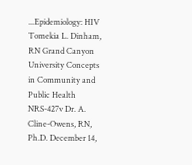...Epidemiology: HIV Tomekia L. Dinham, RN Grand Canyon University Concepts in Community and Public Health NRS-427v Dr. A. Cline-Owens, RN, Ph.D. December 14,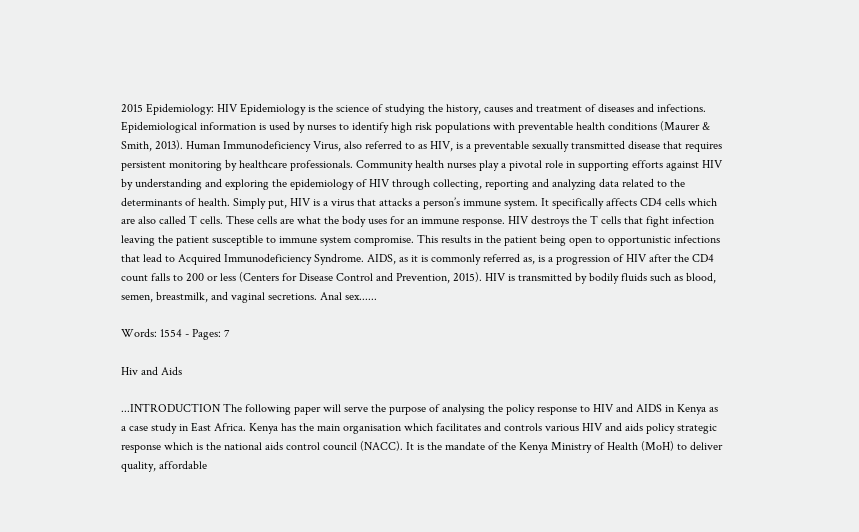2015 Epidemiology: HIV Epidemiology is the science of studying the history, causes and treatment of diseases and infections. Epidemiological information is used by nurses to identify high risk populations with preventable health conditions (Maurer & Smith, 2013). Human Immunodeficiency Virus, also referred to as HIV, is a preventable sexually transmitted disease that requires persistent monitoring by healthcare professionals. Community health nurses play a pivotal role in supporting efforts against HIV by understanding and exploring the epidemiology of HIV through collecting, reporting and analyzing data related to the determinants of health. Simply put, HIV is a virus that attacks a person’s immune system. It specifically affects CD4 cells which are also called T cells. These cells are what the body uses for an immune response. HIV destroys the T cells that fight infection leaving the patient susceptible to immune system compromise. This results in the patient being open to opportunistic infections that lead to Acquired Immunodeficiency Syndrome. AIDS, as it is commonly referred as, is a progression of HIV after the CD4 count falls to 200 or less (Centers for Disease Control and Prevention, 2015). HIV is transmitted by bodily fluids such as blood, semen, breastmilk, and vaginal secretions. Anal sex......

Words: 1554 - Pages: 7

Hiv and Aids

...INTRODUCTION The following paper will serve the purpose of analysing the policy response to HIV and AIDS in Kenya as a case study in East Africa. Kenya has the main organisation which facilitates and controls various HIV and aids policy strategic response which is the national aids control council (NACC). It is the mandate of the Kenya Ministry of Health (MoH) to deliver quality, affordable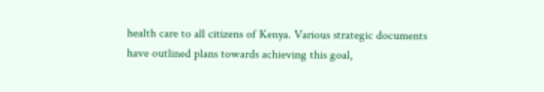health care to all citizens of Kenya. Various strategic documents have outlined plans towards achieving this goal,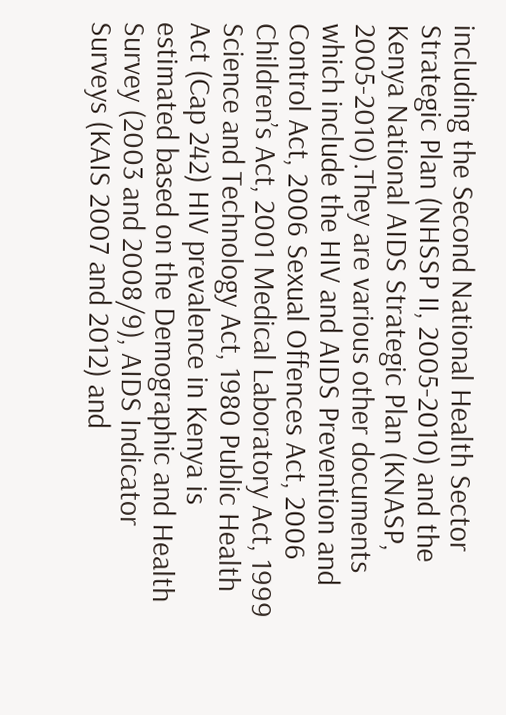including the Second National Health Sector Strategic Plan (NHSSP II, 2005-2010) and the Kenya National AIDS Strategic Plan (KNASP, 2005-2010).They are various other documents which include the HIV and AIDS Prevention and Control Act, 2006 Sexual Offences Act, 2006 Children’s Act, 2001 Medical Laboratory Act, 1999 Science and Technology Act, 1980 Public Health Act (Cap 242) HIV prevalence in Kenya is estimated based on the Demographic and Health Survey (2003 and 2008/9), AIDS Indicator Surveys (KAIS 2007 and 2012) and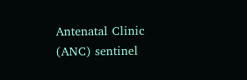Antenatal Clinic (ANC) sentinel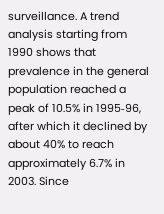surveillance. A trend analysis starting from 1990 shows that prevalence in the general population reached a peak of 10.5% in 1995‐96, after which it declined by about 40% to reach approximately 6.7% in 2003. Since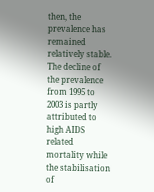then, the prevalence has remained relatively stable. The decline of the prevalence from 1995 to 2003 is partly attributed to high AIDS related mortality while the stabilisation of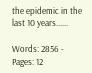the epidemic in the last 10 years......

Words: 2856 - Pages: 12